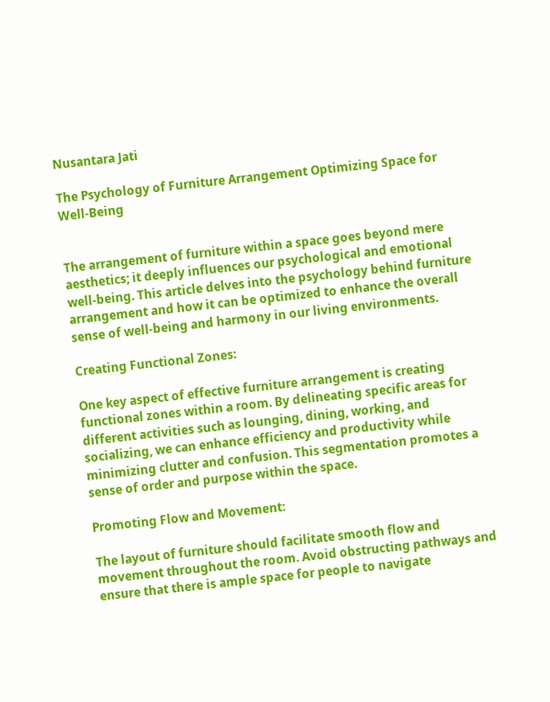Nusantara Jati

The Psychology of Furniture Arrangement Optimizing Space for Well-Being


The arrangement of furniture within a space goes beyond mere aesthetics; it deeply influences our psychological and emotional well-being. This article delves into the psychology behind furniture arrangement and how it can be optimized to enhance the overall sense of well-being and harmony in our living environments.

Creating Functional Zones:

One key aspect of effective furniture arrangement is creating functional zones within a room. By delineating specific areas for different activities such as lounging, dining, working, and socializing, we can enhance efficiency and productivity while minimizing clutter and confusion. This segmentation promotes a sense of order and purpose within the space.

Promoting Flow and Movement:

The layout of furniture should facilitate smooth flow and movement throughout the room. Avoid obstructing pathways and ensure that there is ample space for people to navigate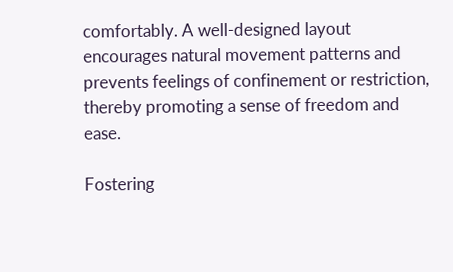comfortably. A well-designed layout encourages natural movement patterns and prevents feelings of confinement or restriction, thereby promoting a sense of freedom and ease.

Fostering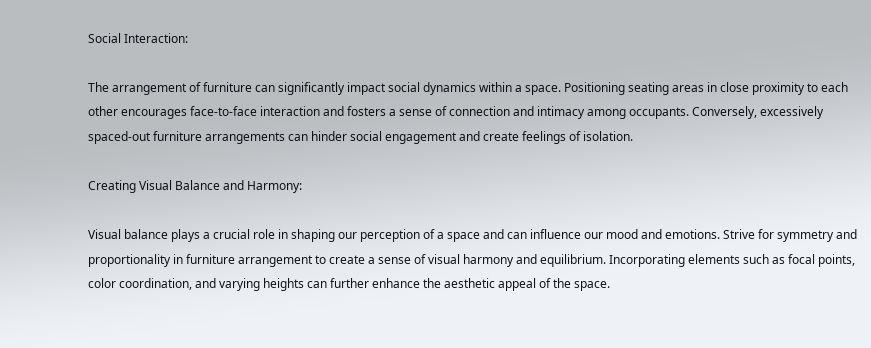Social Interaction:

The arrangement of furniture can significantly impact social dynamics within a space. Positioning seating areas in close proximity to each other encourages face-to-face interaction and fosters a sense of connection and intimacy among occupants. Conversely, excessively spaced-out furniture arrangements can hinder social engagement and create feelings of isolation.

Creating Visual Balance and Harmony:

Visual balance plays a crucial role in shaping our perception of a space and can influence our mood and emotions. Strive for symmetry and proportionality in furniture arrangement to create a sense of visual harmony and equilibrium. Incorporating elements such as focal points, color coordination, and varying heights can further enhance the aesthetic appeal of the space.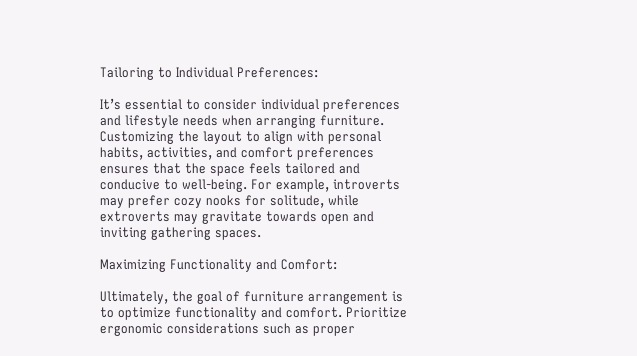Tailoring to Individual Preferences:

It’s essential to consider individual preferences and lifestyle needs when arranging furniture. Customizing the layout to align with personal habits, activities, and comfort preferences ensures that the space feels tailored and conducive to well-being. For example, introverts may prefer cozy nooks for solitude, while extroverts may gravitate towards open and inviting gathering spaces.

Maximizing Functionality and Comfort:

Ultimately, the goal of furniture arrangement is to optimize functionality and comfort. Prioritize ergonomic considerations such as proper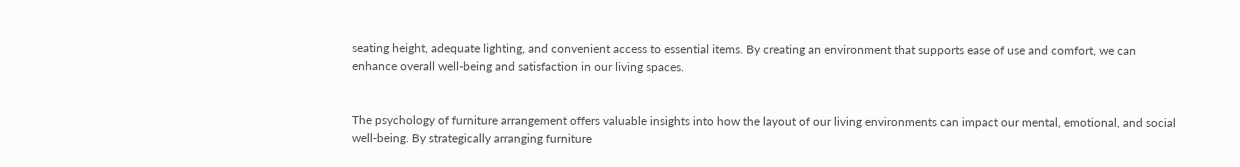seating height, adequate lighting, and convenient access to essential items. By creating an environment that supports ease of use and comfort, we can enhance overall well-being and satisfaction in our living spaces.


The psychology of furniture arrangement offers valuable insights into how the layout of our living environments can impact our mental, emotional, and social well-being. By strategically arranging furniture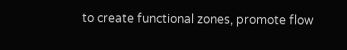to create functional zones, promote flow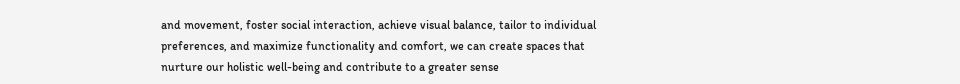and movement, foster social interaction, achieve visual balance, tailor to individual preferences, and maximize functionality and comfort, we can create spaces that nurture our holistic well-being and contribute to a greater sense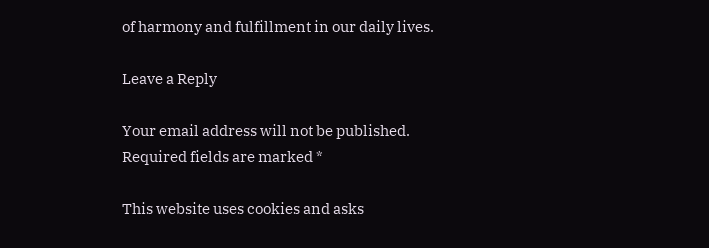of harmony and fulfillment in our daily lives.

Leave a Reply

Your email address will not be published. Required fields are marked *

This website uses cookies and asks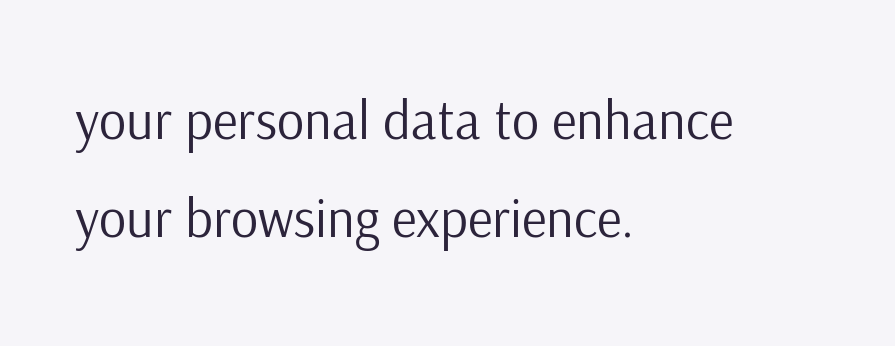your personal data to enhance your browsing experience.